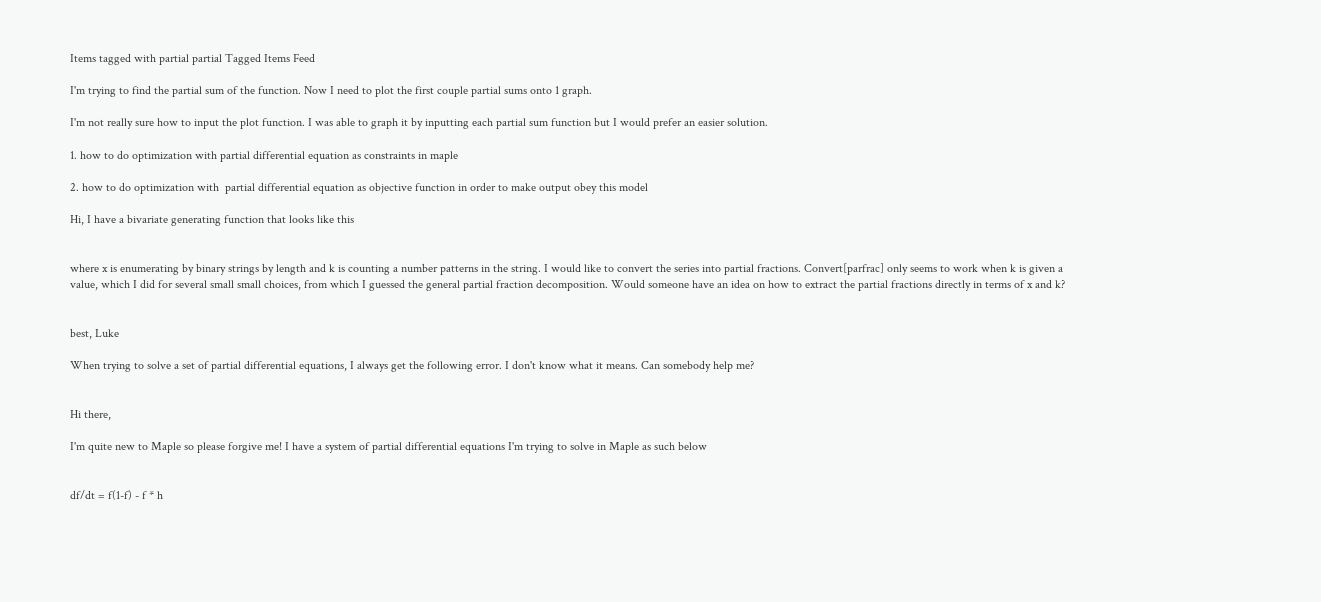Items tagged with partial partial Tagged Items Feed

I'm trying to find the partial sum of the function. Now I need to plot the first couple partial sums onto 1 graph.

I'm not really sure how to input the plot function. I was able to graph it by inputting each partial sum function but I would prefer an easier solution.

1. how to do optimization with partial differential equation as constraints in maple

2. how to do optimization with  partial differential equation as objective function in order to make output obey this model

Hi, I have a bivariate generating function that looks like this


where x is enumerating by binary strings by length and k is counting a number patterns in the string. I would like to convert the series into partial fractions. Convert[parfrac] only seems to work when k is given a value, which I did for several small small choices, from which I guessed the general partial fraction decomposition. Would someone have an idea on how to extract the partial fractions directly in terms of x and k?


best, Luke

When trying to solve a set of partial differential equations, I always get the following error. I don't know what it means. Can somebody help me?


Hi there,

I'm quite new to Maple so please forgive me! I have a system of partial differential equations I'm trying to solve in Maple as such below


df/dt = f(1-f) - f * h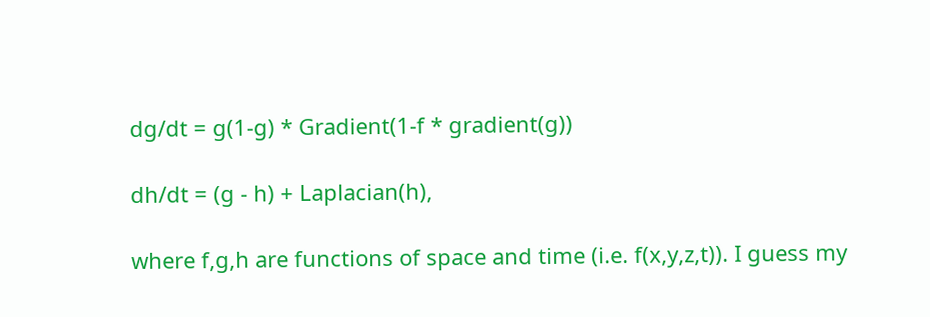dg/dt = g(1-g) * Gradient(1-f * gradient(g))

dh/dt = (g - h) + Laplacian(h),

where f,g,h are functions of space and time (i.e. f(x,y,z,t)). I guess my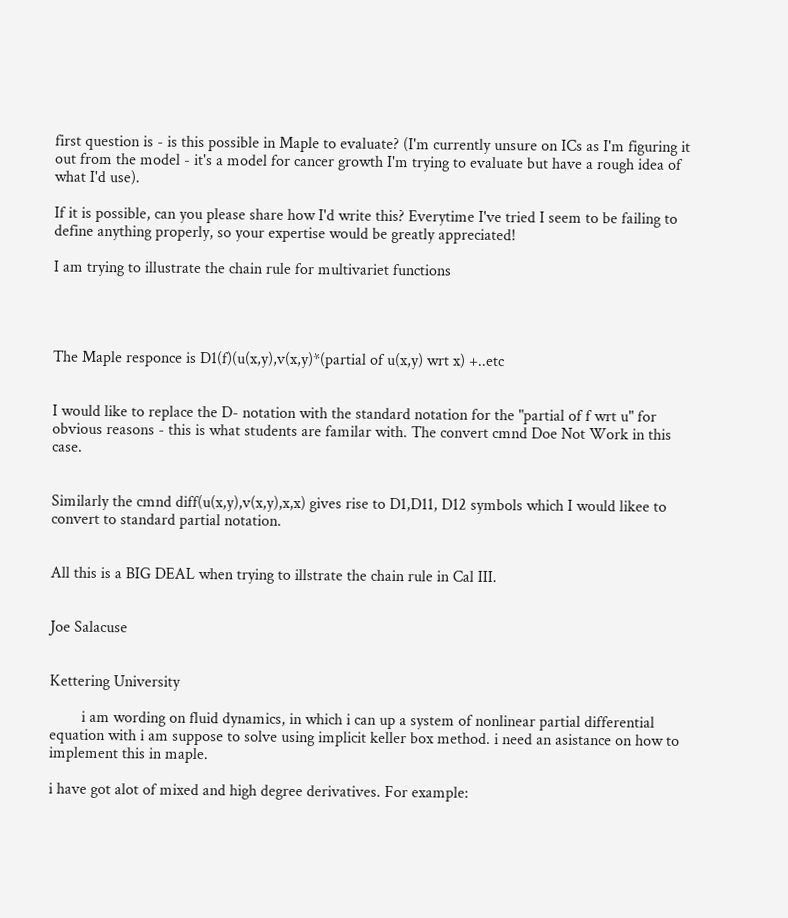first question is - is this possible in Maple to evaluate? (I'm currently unsure on ICs as I'm figuring it out from the model - it's a model for cancer growth I'm trying to evaluate but have a rough idea of what I'd use).

If it is possible, can you please share how I'd write this? Everytime I've tried I seem to be failing to define anything properly, so your expertise would be greatly appreciated!

I am trying to illustrate the chain rule for multivariet functions




The Maple responce is D1(f)(u(x,y),v(x,y)*(partial of u(x,y) wrt x) +..etc


I would like to replace the D- notation with the standard notation for the "partial of f wrt u" for obvious reasons - this is what students are familar with. The convert cmnd Doe Not Work in this case.


Similarly the cmnd diff(u(x,y),v(x,y),x,x) gives rise to D1,D11, D12 symbols which I would likee to convert to standard partial notation.


All this is a BIG DEAL when trying to illstrate the chain rule in Cal III.


Joe Salacuse


Kettering University

        i am wording on fluid dynamics, in which i can up a system of nonlinear partial differential equation with i am suppose to solve using implicit keller box method. i need an asistance on how to implement this in maple.

i have got alot of mixed and high degree derivatives. For example: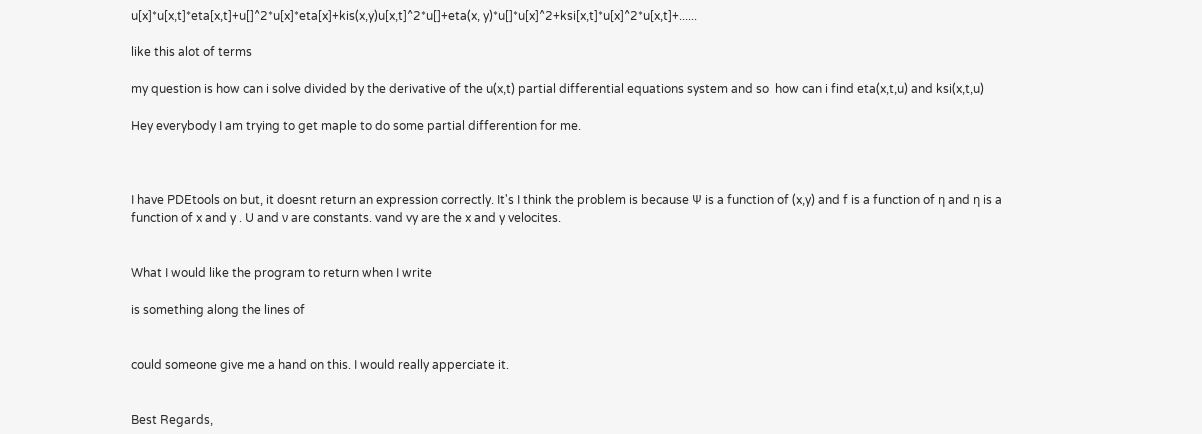u[x]*u[x,t]*eta[x,t]+u[]^2*u[x]*eta[x]+kis(x,y)u[x,t]^2*u[]+eta(x, y)*u[]*u[x]^2+ksi[x,t]*u[x]^2*u[x,t]+......

like this alot of terms

my question is how can i solve divided by the derivative of the u(x,t) partial differential equations system and so  how can i find eta(x,t,u) and ksi(x,t,u)

Hey everybody I am trying to get maple to do some partial differention for me.



I have PDEtools on but, it doesnt return an expression correctly. It's I think the problem is because Ψ is a function of (x,y) and f is a function of η and η is a function of x and y . U and ν are constants. vand vy are the x and y velocites.


What I would like the program to return when I write

is something along the lines of


could someone give me a hand on this. I would really apperciate it.


Best Regards,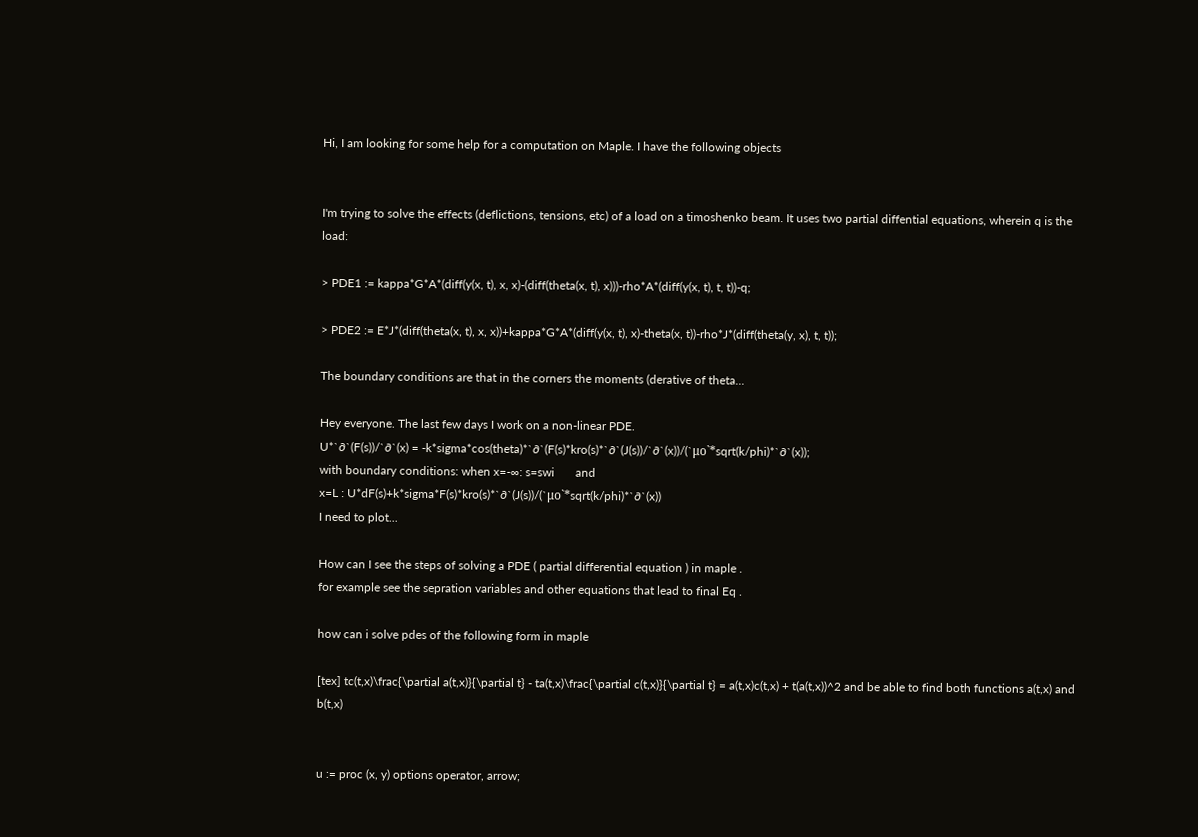Hi, I am looking for some help for a computation on Maple. I have the following objects


I'm trying to solve the effects (deflictions, tensions, etc) of a load on a timoshenko beam. It uses two partial diffential equations, wherein q is the load:

> PDE1 := kappa*G*A*(diff(y(x, t), x, x)-(diff(theta(x, t), x)))-rho*A*(diff(y(x, t), t, t))-q;

> PDE2 := E*J*(diff(theta(x, t), x, x))+kappa*G*A*(diff(y(x, t), x)-theta(x, t))-rho*J*(diff(theta(y, x), t, t));

The boundary conditions are that in the corners the moments (derative of theta...

Hey everyone. The last few days I work on a non-linear PDE.
U*`∂`(F(s))/`∂`(x) = -k*sigma*cos(theta)*`∂`(F(s)*kro(s)*`∂`(J(s))/`∂`(x))/(`μo`*sqrt(k/phi)*`∂`(x));
with boundary conditions: when x=-∞: s=swi       and
x=L : U*dF(s)+k*sigma*F(s)*kro(s)*`∂`(J(s))/(`μo`*sqrt(k/phi)*`∂`(x))
I need to plot...

How can I see the steps of solving a PDE ( partial differential equation ) in maple .
for example see the sepration variables and other equations that lead to final Eq .

how can i solve pdes of the following form in maple

[tex] tc(t,x)\frac{\partial a(t,x)}{\partial t} - ta(t,x)\frac{\partial c(t,x)}{\partial t} = a(t,x)c(t,x) + t(a(t,x))^2 and be able to find both functions a(t,x) and b(t,x)


u := proc (x, y) options operator, arrow;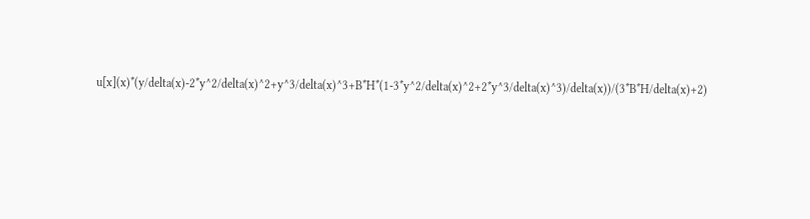u[x](x)*(y/delta(x)-2*y^2/delta(x)^2+y^3/delta(x)^3+B*H*(1-3*y^2/delta(x)^2+2*y^3/delta(x)^3)/delta(x))/(3*B*H/delta(x)+2)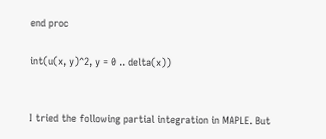end proc

int(u(x, y)^2, y = 0 .. delta(x))


I tried the following partial integration in MAPLE. But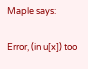Maple says:

Error, (in u[x]) too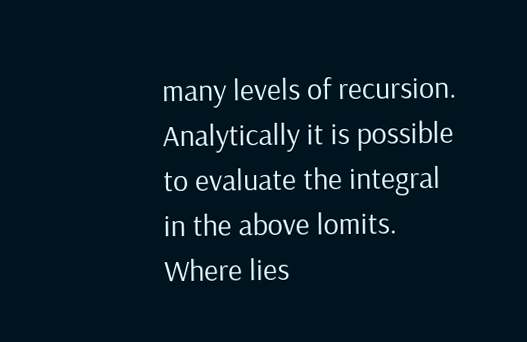many levels of recursion.
Analytically it is possible to evaluate the integral in the above lomits. Where lies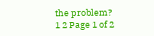the problem?
1 2 Page 1 of 2